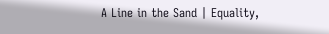A Line in the Sand | Equality,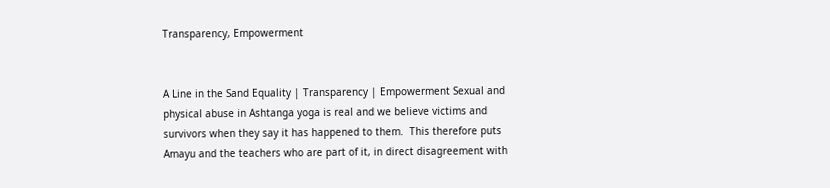Transparency, Empowerment


A Line in the Sand Equality | Transparency | Empowerment Sexual and physical abuse in Ashtanga yoga is real and we believe victims and survivors when they say it has happened to them.  This therefore puts Amayu and the teachers who are part of it, in direct disagreement with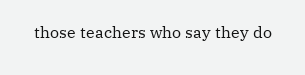those teachers who say they do